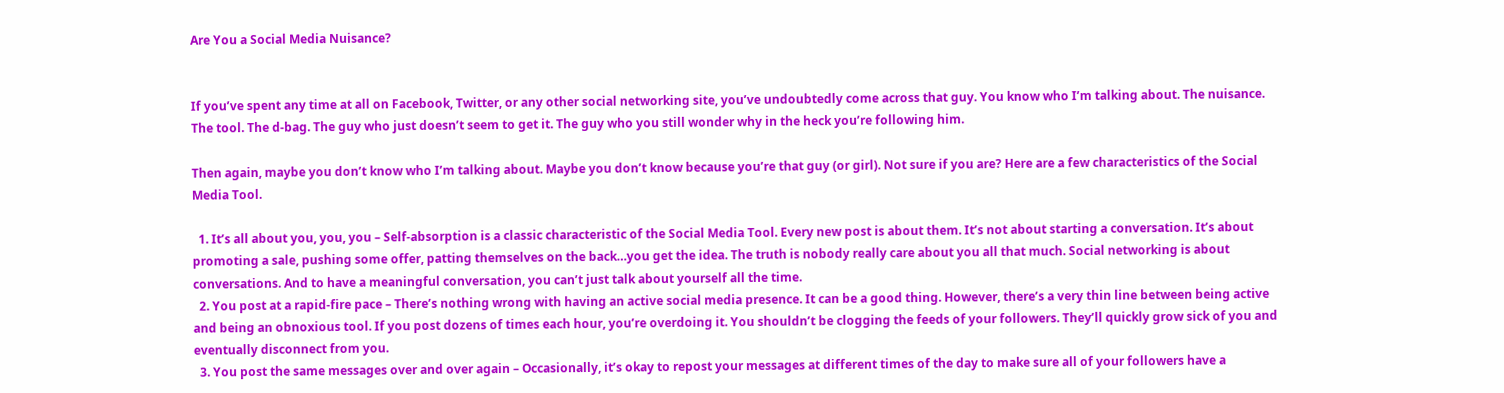Are You a Social Media Nuisance?


If you’ve spent any time at all on Facebook, Twitter, or any other social networking site, you’ve undoubtedly come across that guy. You know who I’m talking about. The nuisance. The tool. The d-bag. The guy who just doesn’t seem to get it. The guy who you still wonder why in the heck you’re following him.

Then again, maybe you don’t know who I’m talking about. Maybe you don’t know because you’re that guy (or girl). Not sure if you are? Here are a few characteristics of the Social Media Tool.

  1. It’s all about you, you, you – Self-absorption is a classic characteristic of the Social Media Tool. Every new post is about them. It’s not about starting a conversation. It’s about promoting a sale, pushing some offer, patting themselves on the back…you get the idea. The truth is nobody really care about you all that much. Social networking is about conversations. And to have a meaningful conversation, you can’t just talk about yourself all the time.
  2. You post at a rapid-fire pace – There’s nothing wrong with having an active social media presence. It can be a good thing. However, there’s a very thin line between being active and being an obnoxious tool. If you post dozens of times each hour, you’re overdoing it. You shouldn’t be clogging the feeds of your followers. They’ll quickly grow sick of you and eventually disconnect from you.
  3. You post the same messages over and over again – Occasionally, it’s okay to repost your messages at different times of the day to make sure all of your followers have a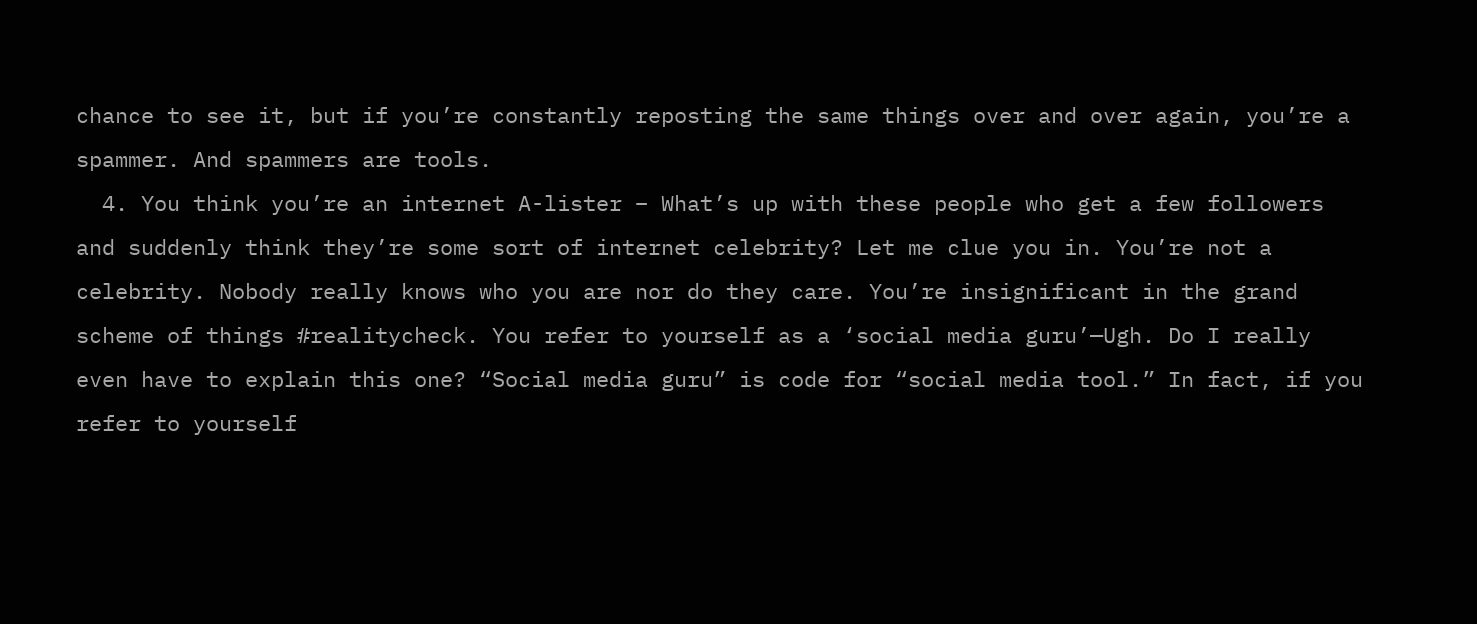chance to see it, but if you’re constantly reposting the same things over and over again, you’re a spammer. And spammers are tools.
  4. You think you’re an internet A-lister – What’s up with these people who get a few followers and suddenly think they’re some sort of internet celebrity? Let me clue you in. You’re not a celebrity. Nobody really knows who you are nor do they care. You’re insignificant in the grand scheme of things #realitycheck. You refer to yourself as a ‘social media guru’—Ugh. Do I really even have to explain this one? “Social media guru” is code for “social media tool.” In fact, if you refer to yourself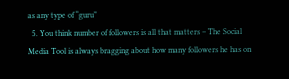as any type of “guru”
  5. You think number of followers is all that matters – The Social Media Tool is always bragging about how many followers he has on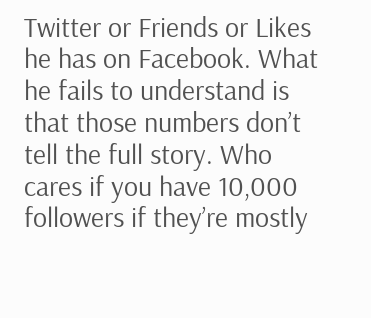Twitter or Friends or Likes he has on Facebook. What he fails to understand is that those numbers don’t tell the full story. Who cares if you have 10,000 followers if they’re mostly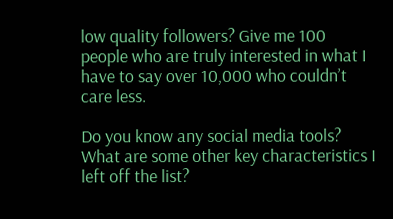low quality followers? Give me 100 people who are truly interested in what I have to say over 10,000 who couldn’t care less.

Do you know any social media tools? What are some other key characteristics I left off the list?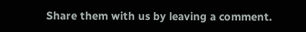Share them with us by leaving a comment.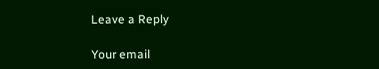Leave a Reply

Your email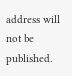address will not be published.